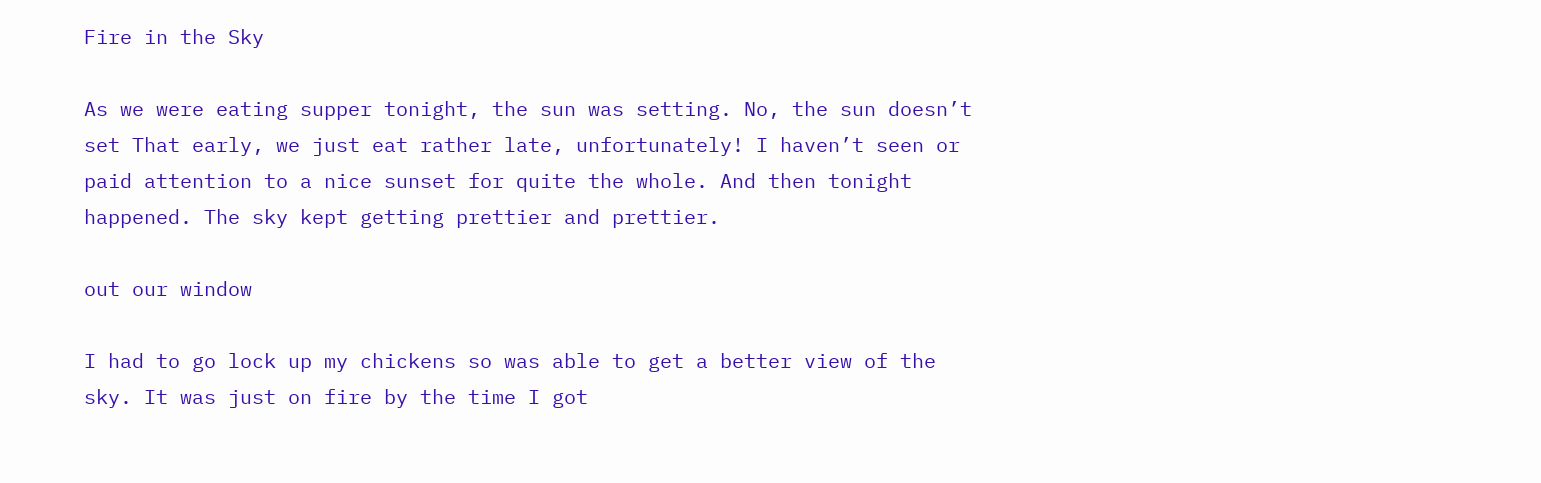Fire in the Sky

As we were eating supper tonight, the sun was setting. No, the sun doesn’t set That early, we just eat rather late, unfortunately! I haven’t seen or paid attention to a nice sunset for quite the whole. And then tonight happened. The sky kept getting prettier and prettier.

out our window

I had to go lock up my chickens so was able to get a better view of the sky. It was just on fire by the time I got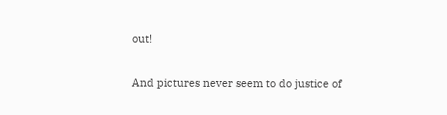out!

And pictures never seem to do justice of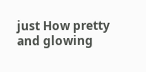just How pretty and glowing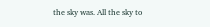the sky was. All the sky to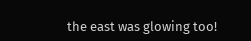the east was glowing too!